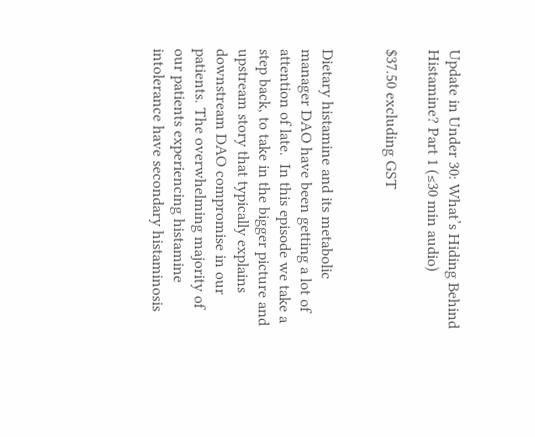Update in Under 30: What’s Hiding Behind Histamine? Part 1 (≤30 min audio)

$37.50 excluding GST


Dietary histamine and its metabolic manager DAO have been getting a lot of attention of late.  In this episode we take a step back, to take in the bigger picture and upstream story that typically explains downstream DAO compromise in our patients. The overwhelming majority of our patients experiencing histamine intolerance have secondary histaminosis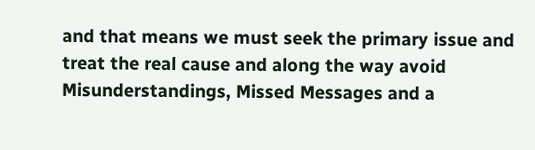and that means we must seek the primary issue and treat the real cause and along the way avoid Misunderstandings, Missed Messages and a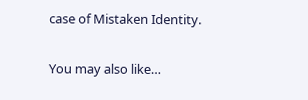case of Mistaken Identity.

You may also like…